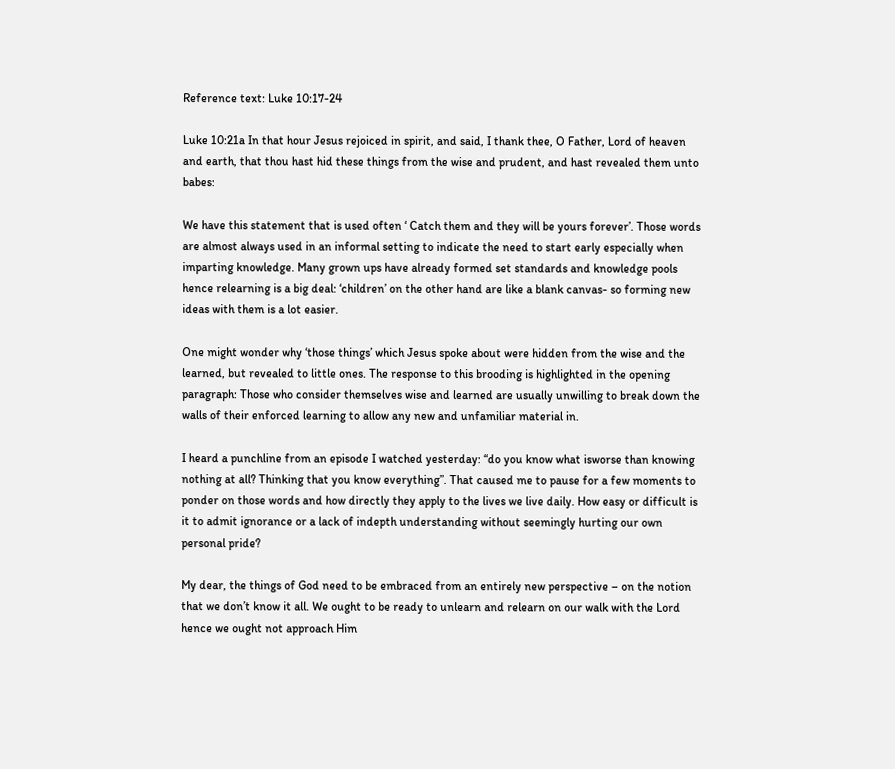Reference text: Luke 10:17-24

Luke 10:21a In that hour Jesus rejoiced in spirit, and said, I thank thee, O Father, Lord of heaven and earth, that thou hast hid these things from the wise and prudent, and hast revealed them unto babes:

We have this statement that is used often ‘ Catch them and they will be yours forever’. Those words are almost always used in an informal setting to indicate the need to start early especially when imparting knowledge. Many grown ups have already formed set standards and knowledge pools hence relearning is a big deal: ‘children’ on the other hand are like a blank canvas- so forming new ideas with them is a lot easier.

One might wonder why ‘those things’ which Jesus spoke about were hidden from the wise and the learned, but revealed to little ones. The response to this brooding is highlighted in the opening paragraph: Those who consider themselves wise and learned are usually unwilling to break down the walls of their enforced learning to allow any new and unfamiliar material in.

I heard a punchline from an episode I watched yesterday: “do you know what isworse than knowing nothing at all? Thinking that you know everything”. That caused me to pause for a few moments to ponder on those words and how directly they apply to the lives we live daily. How easy or difficult is it to admit ignorance or a lack of indepth understanding without seemingly hurting our own personal pride?

My dear, the things of God need to be embraced from an entirely new perspective – on the notion that we don’t know it all. We ought to be ready to unlearn and relearn on our walk with the Lord hence we ought not approach Him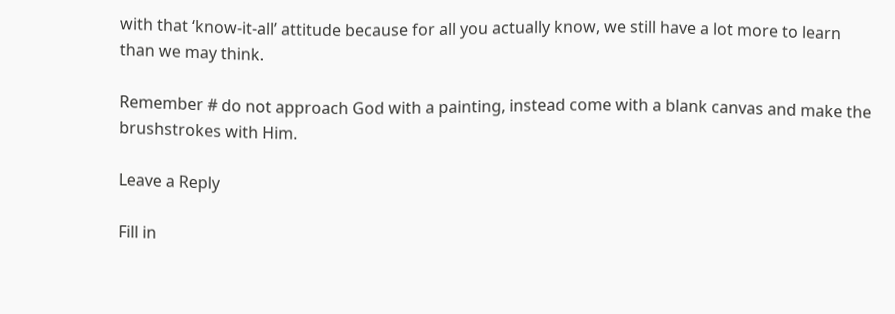with that ‘know-it-all’ attitude because for all you actually know, we still have a lot more to learn than we may think.

Remember # do not approach God with a painting, instead come with a blank canvas and make the brushstrokes with Him.

Leave a Reply

Fill in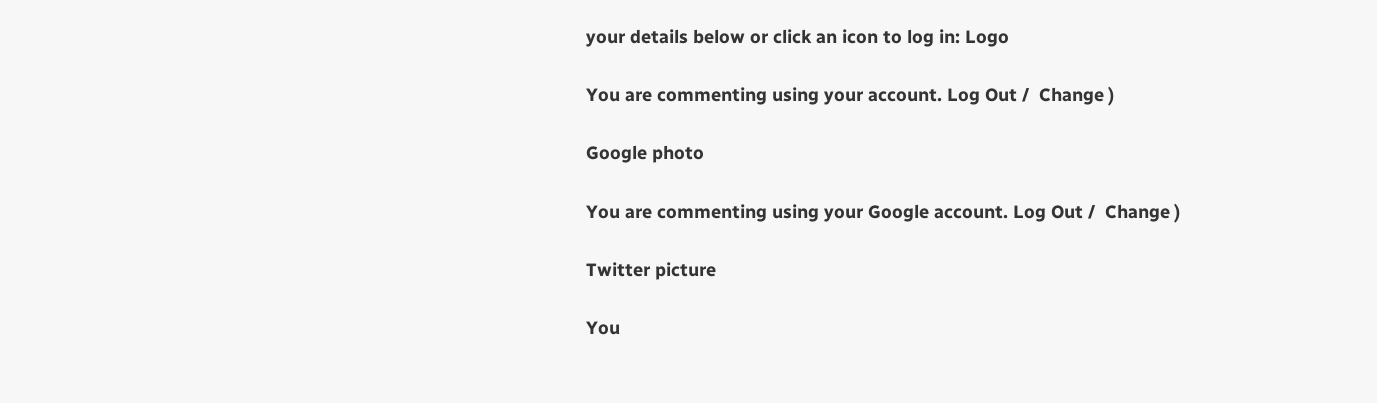your details below or click an icon to log in: Logo

You are commenting using your account. Log Out /  Change )

Google photo

You are commenting using your Google account. Log Out /  Change )

Twitter picture

You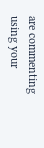are commenting using your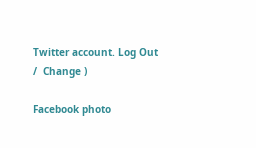Twitter account. Log Out /  Change )

Facebook photo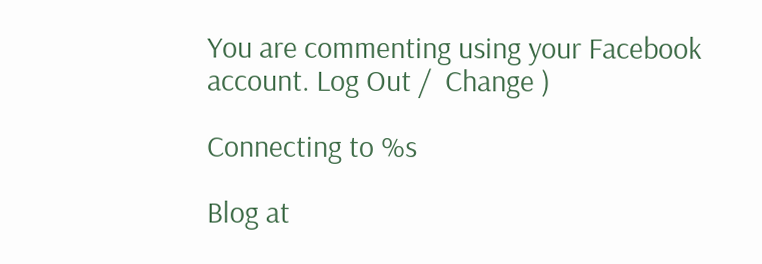You are commenting using your Facebook account. Log Out /  Change )

Connecting to %s

Blog at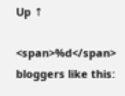Up ↑

<span>%d</span> bloggers like this: